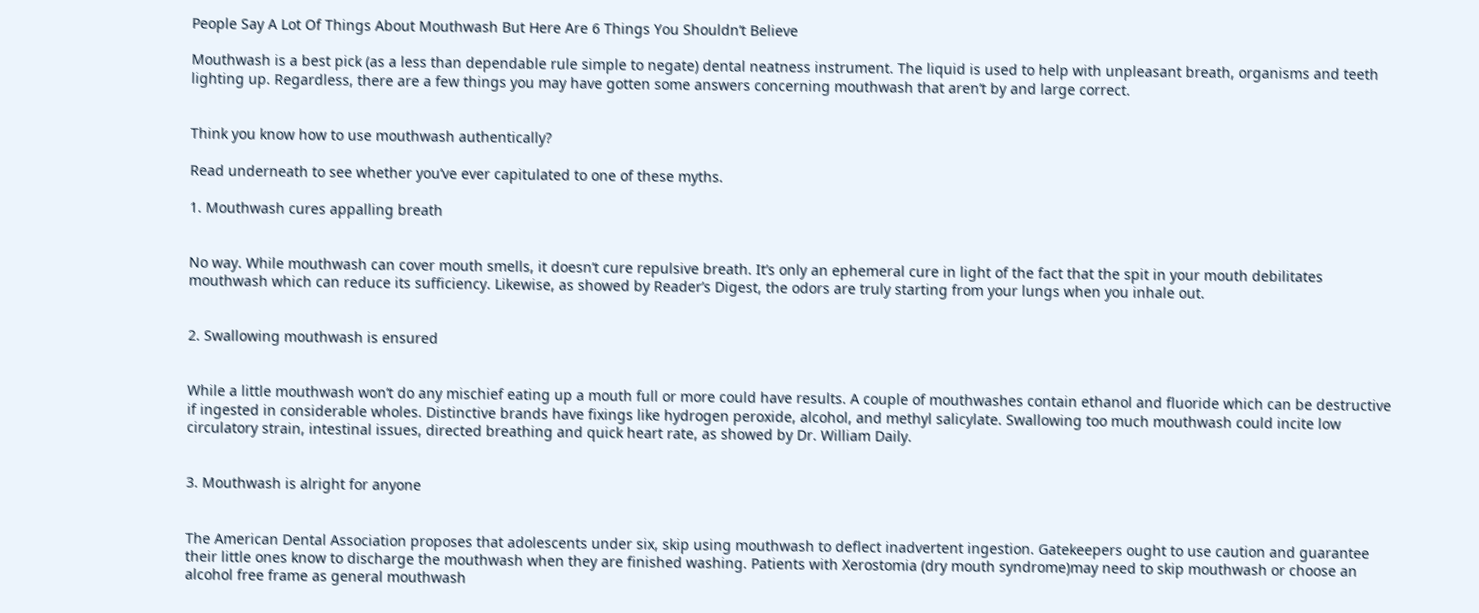People Say A Lot Of Things About Mouthwash But Here Are 6 Things You Shouldn’t Believe

Mouthwash is a best pick (as a less than dependable rule simple to negate) dental neatness instrument. The liquid is used to help with unpleasant breath, organisms and teeth lighting up. Regardless, there are a few things you may have gotten some answers concerning mouthwash that aren’t by and large correct.


Think you know how to use mouthwash authentically?

Read underneath to see whether you’ve ever capitulated to one of these myths.

1. Mouthwash cures appalling breath


No way. While mouthwash can cover mouth smells, it doesn’t cure repulsive breath. It’s only an ephemeral cure in light of the fact that the spit in your mouth debilitates mouthwash which can reduce its sufficiency. Likewise, as showed by Reader’s Digest, the odors are truly starting from your lungs when you inhale out.


2. Swallowing mouthwash is ensured


While a little mouthwash won’t do any mischief eating up a mouth full or more could have results. A couple of mouthwashes contain ethanol and fluoride which can be destructive if ingested in considerable wholes. Distinctive brands have fixings like hydrogen peroxide, alcohol, and methyl salicylate. Swallowing too much mouthwash could incite low circulatory strain, intestinal issues, directed breathing and quick heart rate, as showed by Dr. William Daily.


3. Mouthwash is alright for anyone


The American Dental Association proposes that adolescents under six, skip using mouthwash to deflect inadvertent ingestion. Gatekeepers ought to use caution and guarantee their little ones know to discharge the mouthwash when they are finished washing. Patients with Xerostomia (dry mouth syndrome)may need to skip mouthwash or choose an alcohol free frame as general mouthwash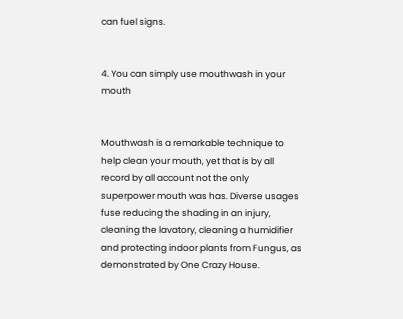can fuel signs.


4. You can simply use mouthwash in your mouth


Mouthwash is a remarkable technique to help clean your mouth, yet that is by all record by all account not the only superpower mouth was has. Diverse usages fuse reducing the shading in an injury, cleaning the lavatory, cleaning a humidifier and protecting indoor plants from Fungus, as demonstrated by One Crazy House.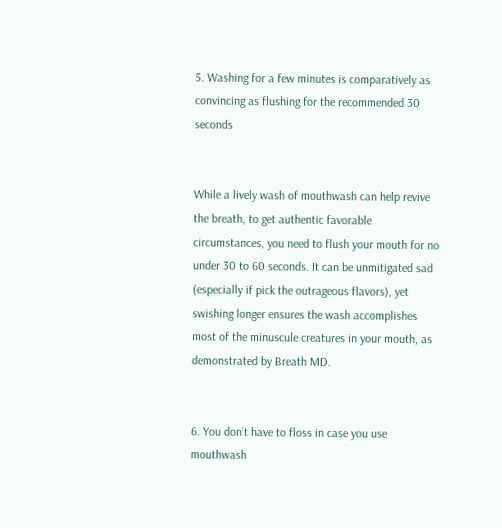5. Washing for a few minutes is comparatively as convincing as flushing for the recommended 30 seconds


While a lively wash of mouthwash can help revive the breath, to get authentic favorable circumstances, you need to flush your mouth for no under 30 to 60 seconds. It can be unmitigated sad (especially if pick the outrageous flavors), yet swishing longer ensures the wash accomplishes most of the minuscule creatures in your mouth, as demonstrated by Breath MD.


6. You don’t have to floss in case you use mouthwash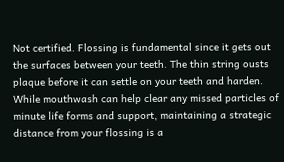Not certified. Flossing is fundamental since it gets out the surfaces between your teeth. The thin string ousts plaque before it can settle on your teeth and harden. While mouthwash can help clear any missed particles of minute life forms and support, maintaining a strategic distance from your flossing is a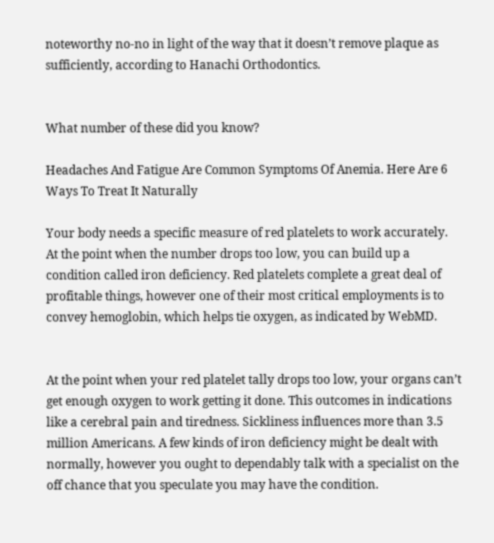noteworthy no-no in light of the way that it doesn’t remove plaque as sufficiently, according to Hanachi Orthodontics.


What number of these did you know?

Headaches And Fatigue Are Common Symptoms Of Anemia. Here Are 6 Ways To Treat It Naturally

Your body needs a specific measure of red platelets to work accurately. At the point when the number drops too low, you can build up a condition called iron deficiency. Red platelets complete a great deal of profitable things, however one of their most critical employments is to convey hemoglobin, which helps tie oxygen, as indicated by WebMD.


At the point when your red platelet tally drops too low, your organs can’t get enough oxygen to work getting it done. This outcomes in indications like a cerebral pain and tiredness. Sickliness influences more than 3.5 million Americans. A few kinds of iron deficiency might be dealt with normally, however you ought to dependably talk with a specialist on the off chance that you speculate you may have the condition.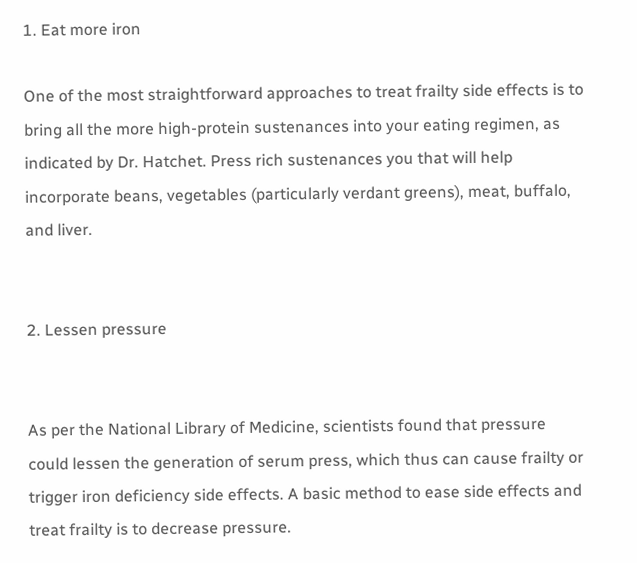1. Eat more iron

One of the most straightforward approaches to treat frailty side effects is to bring all the more high-protein sustenances into your eating regimen, as indicated by Dr. Hatchet. Press rich sustenances you that will help incorporate beans, vegetables (particularly verdant greens), meat, buffalo, and liver.


2. Lessen pressure


As per the National Library of Medicine, scientists found that pressure could lessen the generation of serum press, which thus can cause frailty or trigger iron deficiency side effects. A basic method to ease side effects and treat frailty is to decrease pressure.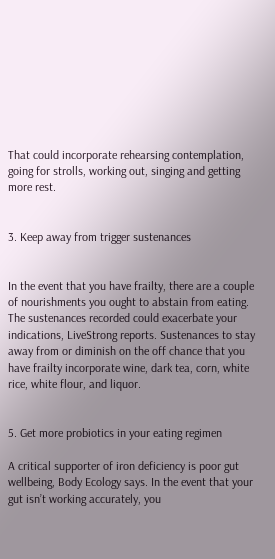That could incorporate rehearsing contemplation, going for strolls, working out, singing and getting more rest.


3. Keep away from trigger sustenances


In the event that you have frailty, there are a couple of nourishments you ought to abstain from eating. The sustenances recorded could exacerbate your indications, LiveStrong reports. Sustenances to stay away from or diminish on the off chance that you have frailty incorporate wine, dark tea, corn, white rice, white flour, and liquor.


5. Get more probiotics in your eating regimen

A critical supporter of iron deficiency is poor gut wellbeing, Body Ecology says. In the event that your gut isn’t working accurately, you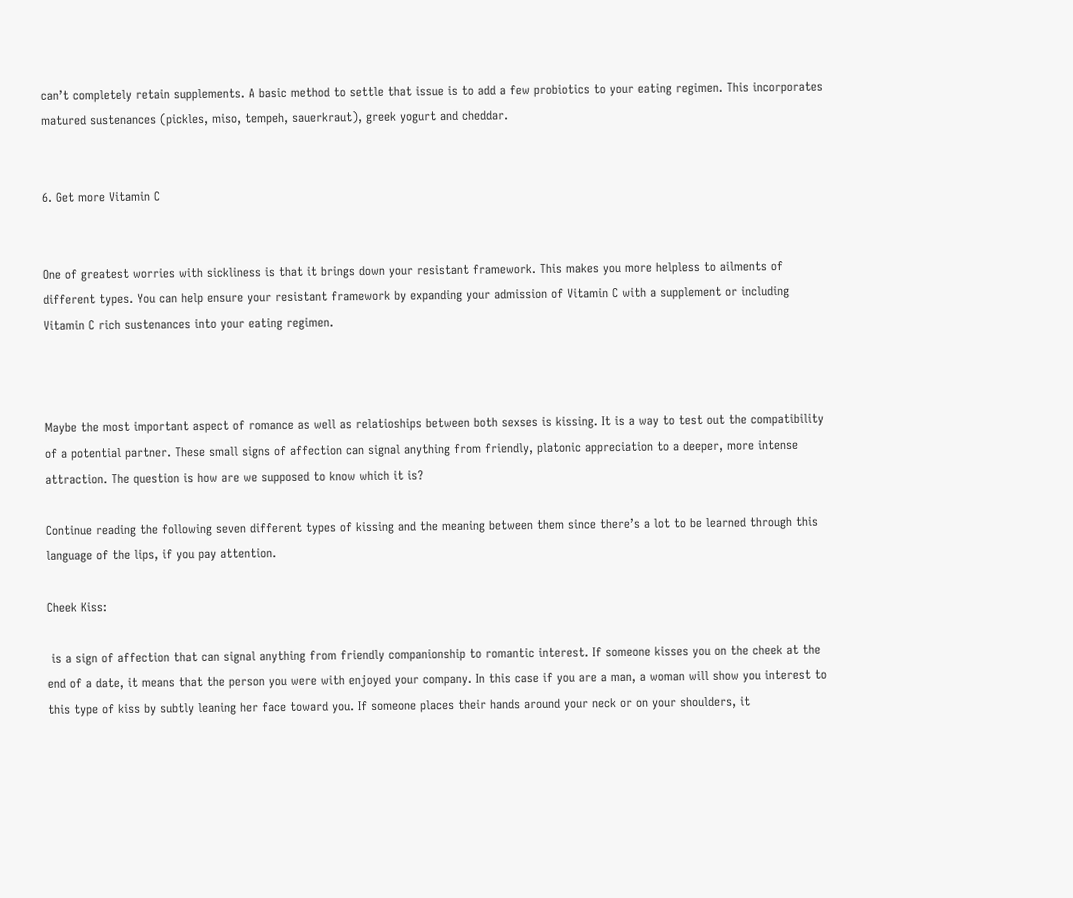can’t completely retain supplements. A basic method to settle that issue is to add a few probiotics to your eating regimen. This incorporates matured sustenances (pickles, miso, tempeh, sauerkraut), greek yogurt and cheddar.


6. Get more Vitamin C


One of greatest worries with sickliness is that it brings down your resistant framework. This makes you more helpless to ailments of different types. You can help ensure your resistant framework by expanding your admission of Vitamin C with a supplement or including Vitamin C rich sustenances into your eating regimen.



Maybe the most important aspect of romance as well as relatioships between both sexses is kissing. It is a way to test out the compatibility of a potential partner. These small signs of affection can signal anything from friendly, platonic appreciation to a deeper, more intense attraction. The question is how are we supposed to know which it is?

Continue reading the following seven different types of kissing and the meaning between them since there’s a lot to be learned through this language of the lips, if you pay attention.

Cheek Kiss:

 is a sign of affection that can signal anything from friendly companionship to romantic interest. If someone kisses you on the cheek at the end of a date, it means that the person you were with enjoyed your company. In this case if you are a man, a woman will show you interest to this type of kiss by subtly leaning her face toward you. If someone places their hands around your neck or on your shoulders, it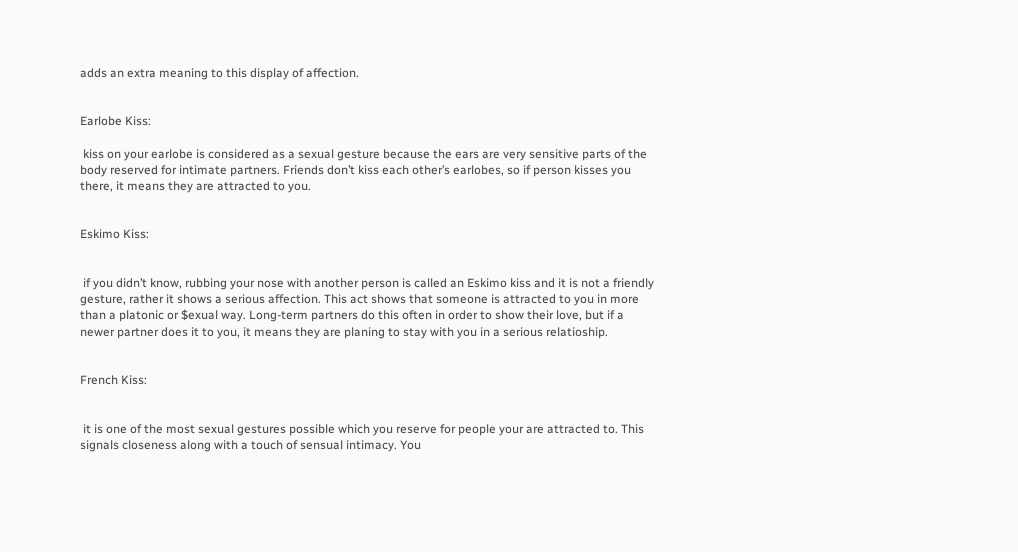adds an extra meaning to this display of affection.


Earlobe Kiss:

 kiss on your earlobe is considered as a sexual gesture because the ears are very sensitive parts of the body reserved for intimate partners. Friends don’t kiss each other’s earlobes, so if person kisses you there, it means they are attracted to you.


Eskimo Kiss:


 if you didn’t know, rubbing your nose with another person is called an Eskimo kiss and it is not a friendly gesture, rather it shows a serious affection. This act shows that someone is attracted to you in more than a platonic or $exual way. Long-term partners do this often in order to show their love, but if a newer partner does it to you, it means they are planing to stay with you in a serious relatioship.


French Kiss:


 it is one of the most sexual gestures possible which you reserve for people your are attracted to. This signals closeness along with a touch of sensual intimacy. You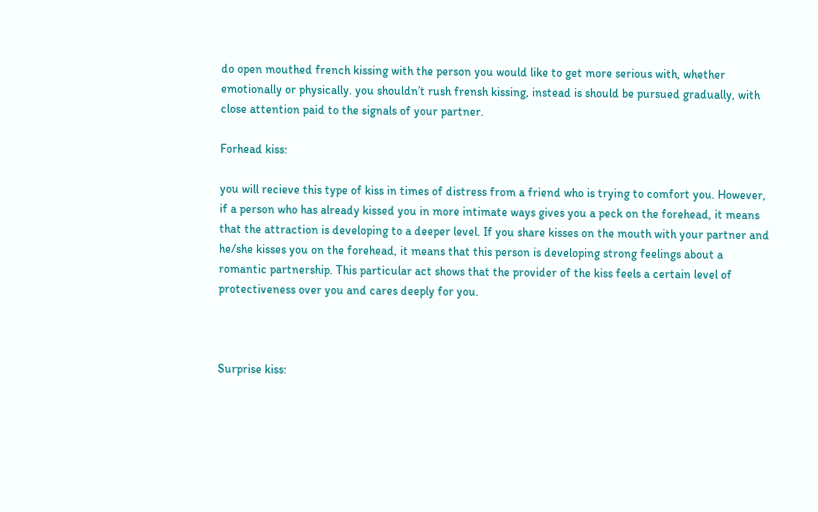do open mouthed french kissing with the person you would like to get more serious with, whether emotionally or physically. you shouldn’t rush frensh kissing, instead is should be pursued gradually, with close attention paid to the signals of your partner.

Forhead kiss:

you will recieve this type of kiss in times of distress from a friend who is trying to comfort you. However, if a person who has already kissed you in more intimate ways gives you a peck on the forehead, it means that the attraction is developing to a deeper level. If you share kisses on the mouth with your partner and he/she kisses you on the forehead, it means that this person is developing strong feelings about a romantic partnership. This particular act shows that the provider of the kiss feels a certain level of protectiveness over you and cares deeply for you.



Surprise kiss: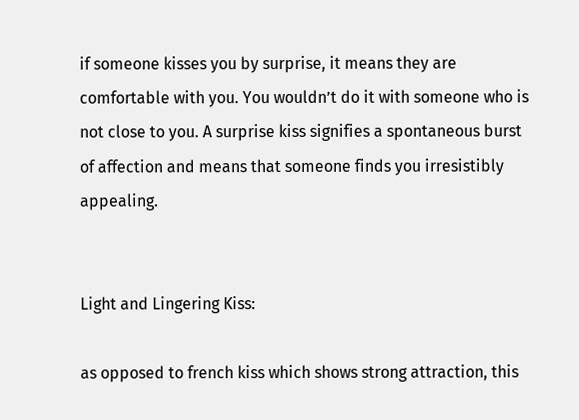if someone kisses you by surprise, it means they are comfortable with you. You wouldn’t do it with someone who is not close to you. A surprise kiss signifies a spontaneous burst of affection and means that someone finds you irresistibly appealing.


Light and Lingering Kiss:

as opposed to french kiss which shows strong attraction, this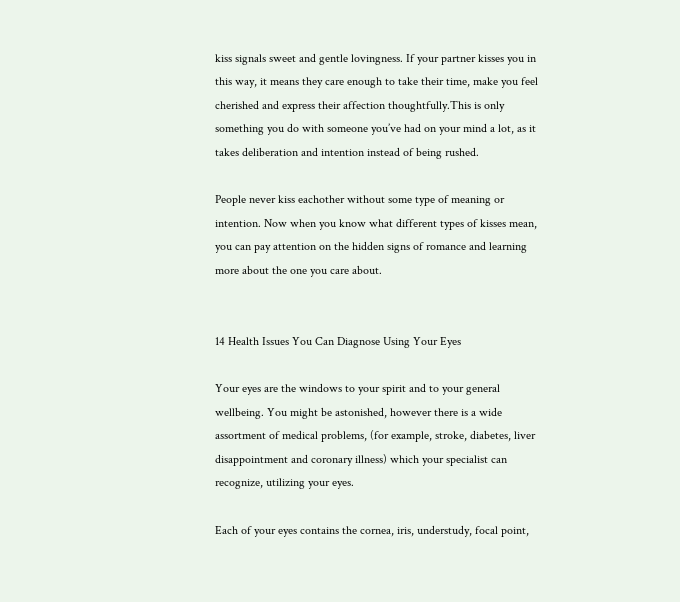kiss signals sweet and gentle lovingness. If your partner kisses you in this way, it means they care enough to take their time, make you feel cherished and express their affection thoughtfully.This is only something you do with someone you’ve had on your mind a lot, as it takes deliberation and intention instead of being rushed.

People never kiss eachother without some type of meaning or intention. Now when you know what different types of kisses mean, you can pay attention on the hidden signs of romance and learning more about the one you care about.


14 Health Issues You Can Diagnose Using Your Eyes

Your eyes are the windows to your spirit and to your general wellbeing. You might be astonished, however there is a wide assortment of medical problems, (for example, stroke, diabetes, liver disappointment and coronary illness) which your specialist can recognize, utilizing your eyes.

Each of your eyes contains the cornea, iris, understudy, focal point,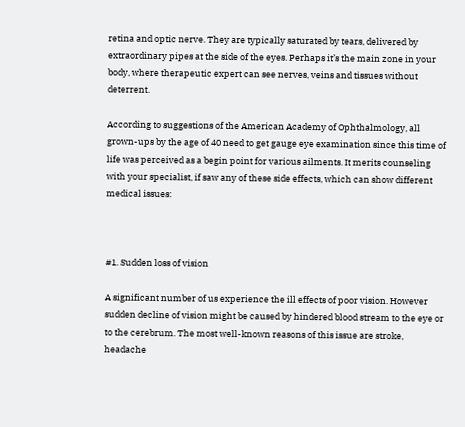retina and optic nerve. They are typically saturated by tears, delivered by extraordinary pipes at the side of the eyes. Perhaps it’s the main zone in your body, where therapeutic expert can see nerves, veins and tissues without deterrent.

According to suggestions of the American Academy of Ophthalmology, all grown-ups by the age of 40 need to get gauge eye examination since this time of life was perceived as a begin point for various ailments. It merits counseling with your specialist, if saw any of these side effects, which can show different medical issues:



#1. Sudden loss of vision

A significant number of us experience the ill effects of poor vision. However sudden decline of vision might be caused by hindered blood stream to the eye or to the cerebrum. The most well-known reasons of this issue are stroke, headache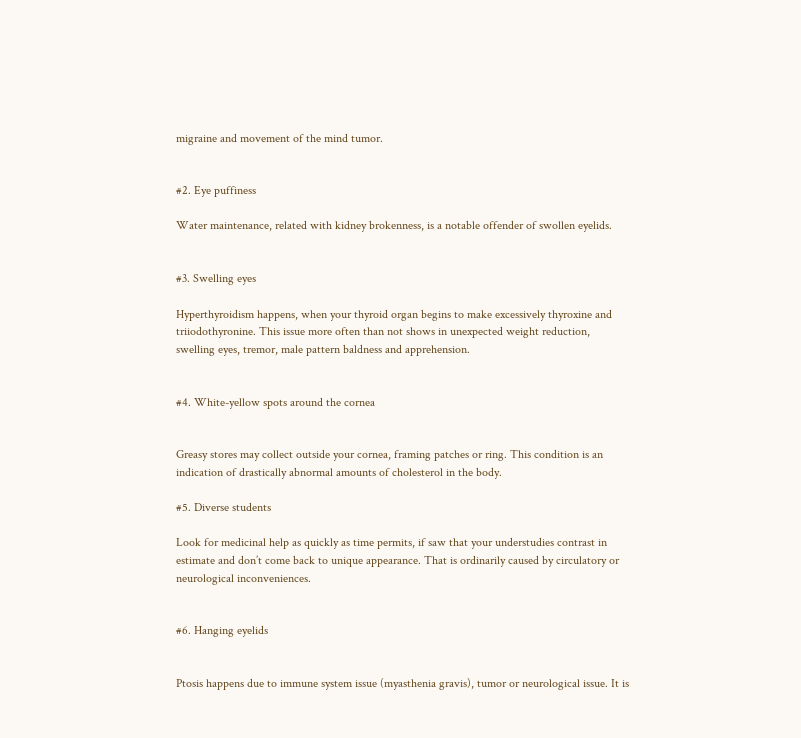migraine and movement of the mind tumor.


#2. Eye puffiness

Water maintenance, related with kidney brokenness, is a notable offender of swollen eyelids.


#3. Swelling eyes

Hyperthyroidism happens, when your thyroid organ begins to make excessively thyroxine and triiodothyronine. This issue more often than not shows in unexpected weight reduction, swelling eyes, tremor, male pattern baldness and apprehension.


#4. White-yellow spots around the cornea


Greasy stores may collect outside your cornea, framing patches or ring. This condition is an indication of drastically abnormal amounts of cholesterol in the body.

#5. Diverse students

Look for medicinal help as quickly as time permits, if saw that your understudies contrast in estimate and don’t come back to unique appearance. That is ordinarily caused by circulatory or neurological inconveniences.


#6. Hanging eyelids


Ptosis happens due to immune system issue (myasthenia gravis), tumor or neurological issue. It is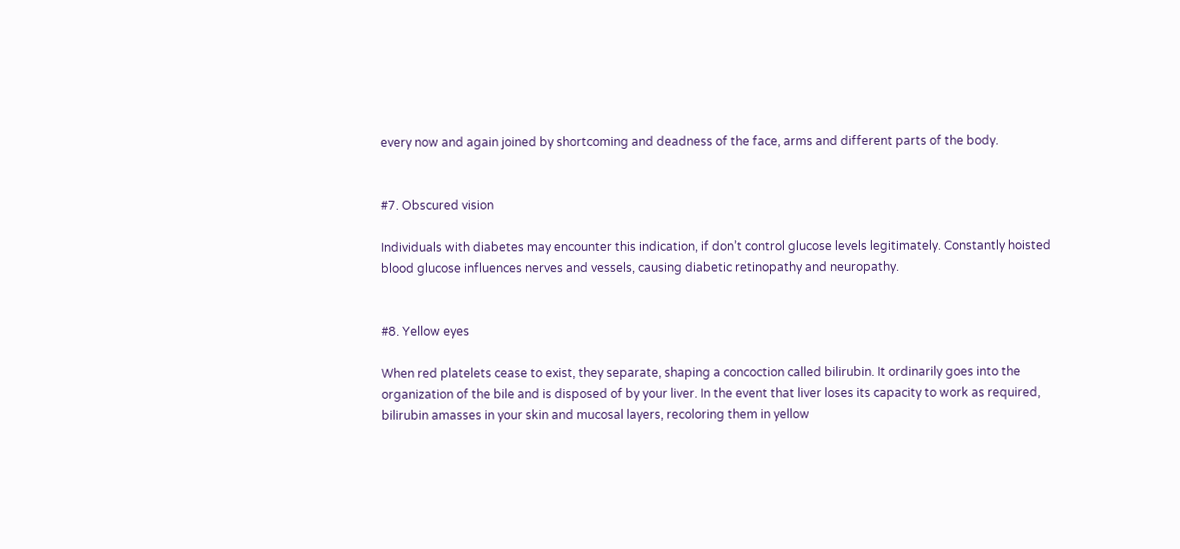every now and again joined by shortcoming and deadness of the face, arms and different parts of the body.


#7. Obscured vision

Individuals with diabetes may encounter this indication, if don’t control glucose levels legitimately. Constantly hoisted blood glucose influences nerves and vessels, causing diabetic retinopathy and neuropathy.


#8. Yellow eyes

When red platelets cease to exist, they separate, shaping a concoction called bilirubin. It ordinarily goes into the organization of the bile and is disposed of by your liver. In the event that liver loses its capacity to work as required, bilirubin amasses in your skin and mucosal layers, recoloring them in yellow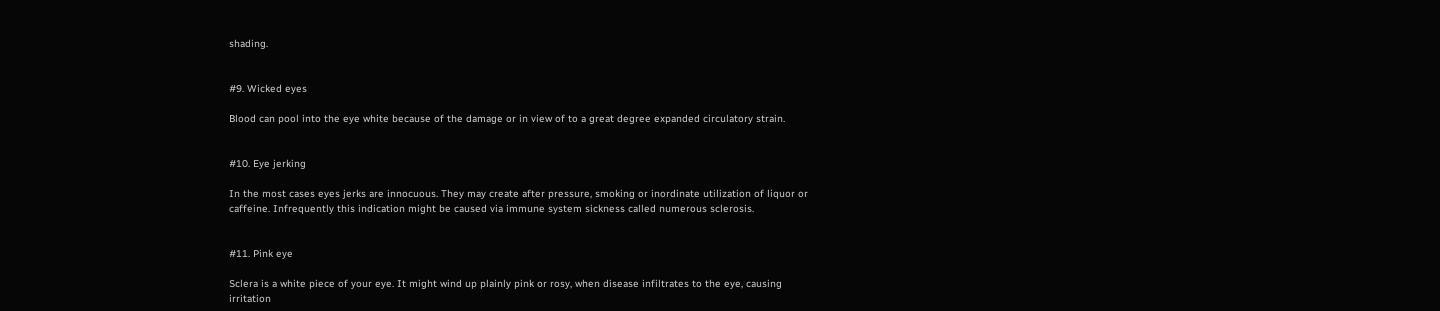shading.


#9. Wicked eyes

Blood can pool into the eye white because of the damage or in view of to a great degree expanded circulatory strain.


#10. Eye jerking

In the most cases eyes jerks are innocuous. They may create after pressure, smoking or inordinate utilization of liquor or caffeine. Infrequently this indication might be caused via immune system sickness called numerous sclerosis.


#11. Pink eye

Sclera is a white piece of your eye. It might wind up plainly pink or rosy, when disease infiltrates to the eye, causing irritation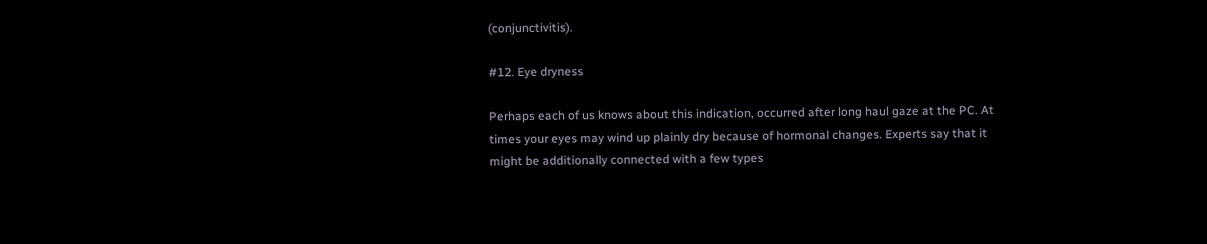(conjunctivitis).

#12. Eye dryness

Perhaps each of us knows about this indication, occurred after long haul gaze at the PC. At times your eyes may wind up plainly dry because of hormonal changes. Experts say that it might be additionally connected with a few types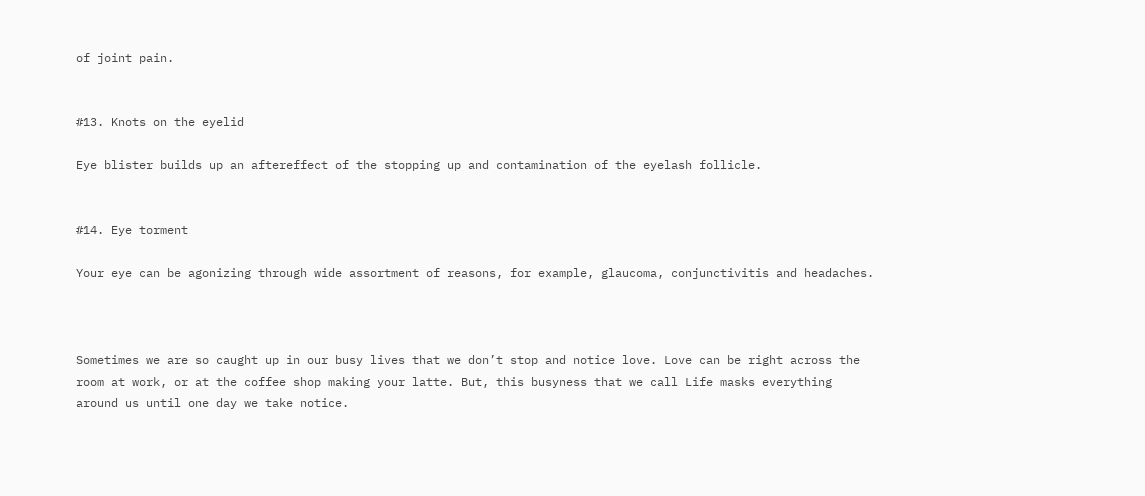of joint pain.


#13. Knots on the eyelid

Eye blister builds up an aftereffect of the stopping up and contamination of the eyelash follicle.


#14. Eye torment

Your eye can be agonizing through wide assortment of reasons, for example, glaucoma, conjunctivitis and headaches.



Sometimes we are so caught up in our busy lives that we don’t stop and notice love. Love can be right across the room at work, or at the coffee shop making your latte. But, this busyness that we call Life masks everything around us until one day we take notice.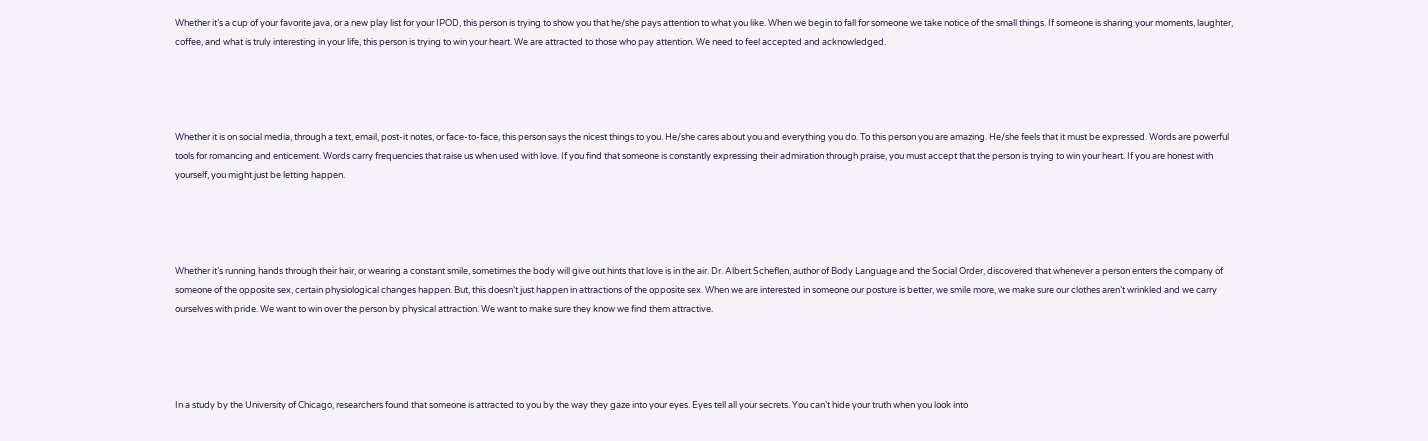Whether it’s a cup of your favorite java, or a new play list for your IPOD, this person is trying to show you that he/she pays attention to what you like. When we begin to fall for someone we take notice of the small things. If someone is sharing your moments, laughter, coffee, and what is truly interesting in your life, this person is trying to win your heart. We are attracted to those who pay attention. We need to feel accepted and acknowledged.




Whether it is on social media, through a text, email, post-it notes, or face-to-face, this person says the nicest things to you. He/she cares about you and everything you do. To this person you are amazing. He/she feels that it must be expressed. Words are powerful tools for romancing and enticement. Words carry frequencies that raise us when used with love. If you find that someone is constantly expressing their admiration through praise, you must accept that the person is trying to win your heart. If you are honest with yourself, you might just be letting happen.




Whether it’s running hands through their hair, or wearing a constant smile, sometimes the body will give out hints that love is in the air. Dr. Albert Scheflen, author of Body Language and the Social Order, discovered that whenever a person enters the company of someone of the opposite sex, certain physiological changes happen. But, this doesn’t just happen in attractions of the opposite sex. When we are interested in someone our posture is better, we smile more, we make sure our clothes aren’t wrinkled and we carry ourselves with pride. We want to win over the person by physical attraction. We want to make sure they know we find them attractive.




In a study by the University of Chicago, researchers found that someone is attracted to you by the way they gaze into your eyes. Eyes tell all your secrets. You can’t hide your truth when you look into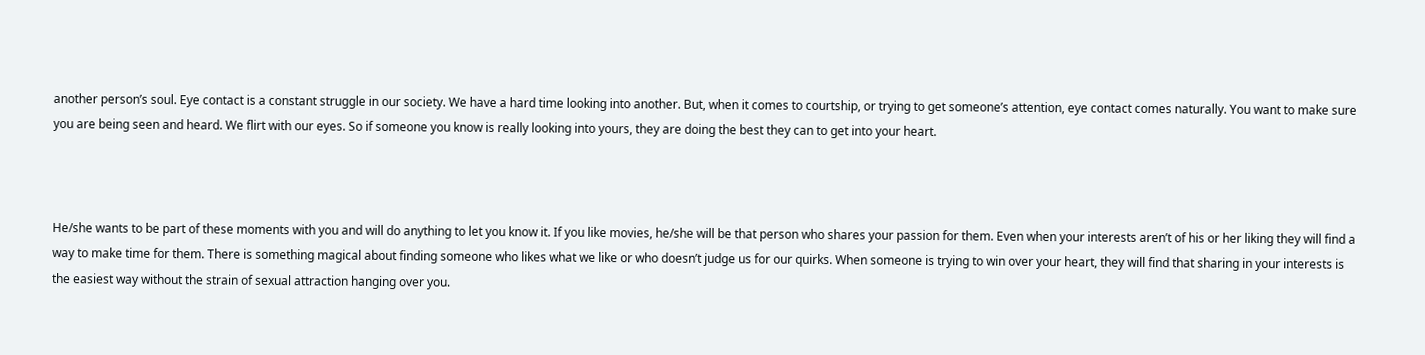another person’s soul. Eye contact is a constant struggle in our society. We have a hard time looking into another. But, when it comes to courtship, or trying to get someone’s attention, eye contact comes naturally. You want to make sure you are being seen and heard. We flirt with our eyes. So if someone you know is really looking into yours, they are doing the best they can to get into your heart.



He/she wants to be part of these moments with you and will do anything to let you know it. If you like movies, he/she will be that person who shares your passion for them. Even when your interests aren’t of his or her liking they will find a way to make time for them. There is something magical about finding someone who likes what we like or who doesn’t judge us for our quirks. When someone is trying to win over your heart, they will find that sharing in your interests is the easiest way without the strain of sexual attraction hanging over you.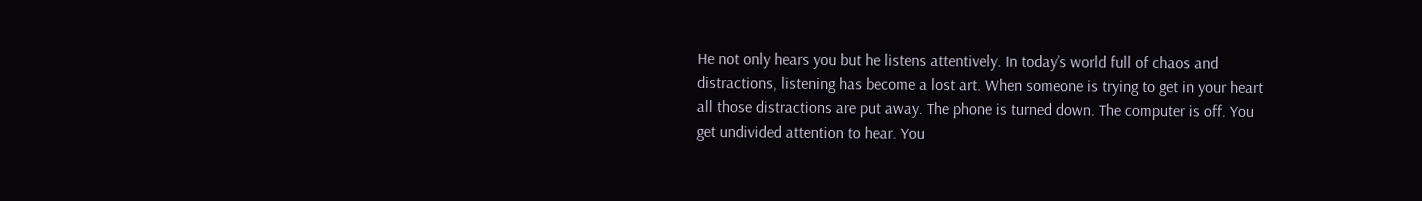He not only hears you but he listens attentively. In today’s world full of chaos and distractions, listening has become a lost art. When someone is trying to get in your heart all those distractions are put away. The phone is turned down. The computer is off. You get undivided attention to hear. You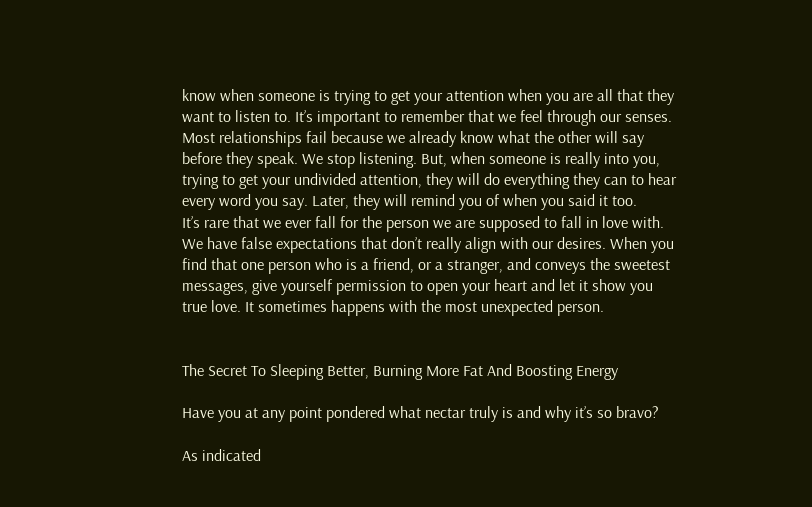know when someone is trying to get your attention when you are all that they want to listen to. It’s important to remember that we feel through our senses. Most relationships fail because we already know what the other will say before they speak. We stop listening. But, when someone is really into you, trying to get your undivided attention, they will do everything they can to hear every word you say. Later, they will remind you of when you said it too.
It’s rare that we ever fall for the person we are supposed to fall in love with. We have false expectations that don’t really align with our desires. When you find that one person who is a friend, or a stranger, and conveys the sweetest messages, give yourself permission to open your heart and let it show you true love. It sometimes happens with the most unexpected person.


The Secret To Sleeping Better, Burning More Fat And Boosting Energy

Have you at any point pondered what nectar truly is and why it’s so bravo?

As indicated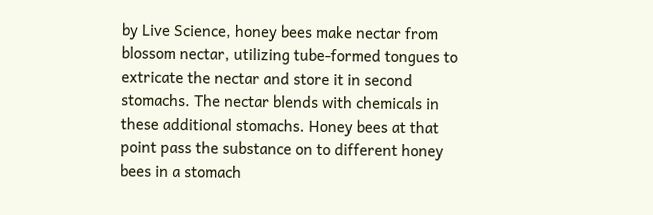by Live Science, honey bees make nectar from blossom nectar, utilizing tube-formed tongues to extricate the nectar and store it in second stomachs. The nectar blends with chemicals in these additional stomachs. Honey bees at that point pass the substance on to different honey bees in a stomach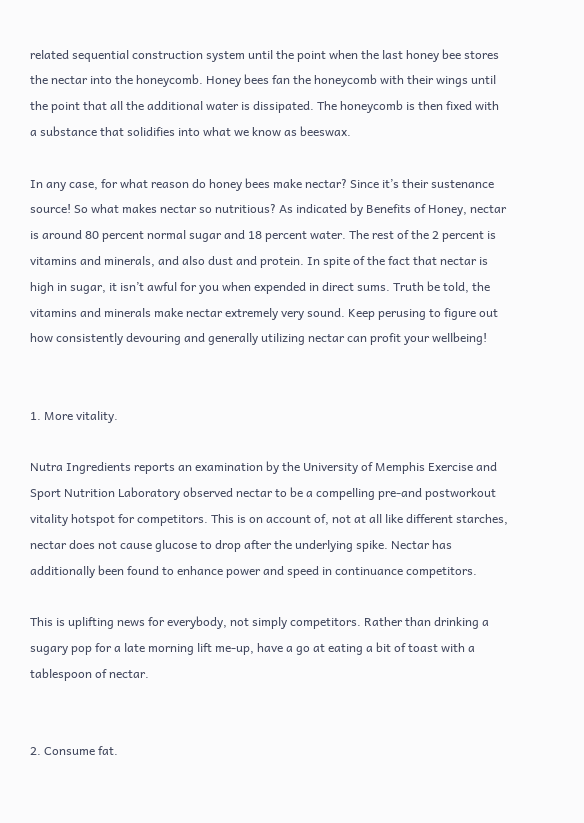related sequential construction system until the point when the last honey bee stores the nectar into the honeycomb. Honey bees fan the honeycomb with their wings until the point that all the additional water is dissipated. The honeycomb is then fixed with a substance that solidifies into what we know as beeswax.

In any case, for what reason do honey bees make nectar? Since it’s their sustenance source! So what makes nectar so nutritious? As indicated by Benefits of Honey, nectar is around 80 percent normal sugar and 18 percent water. The rest of the 2 percent is vitamins and minerals, and also dust and protein. In spite of the fact that nectar is high in sugar, it isn’t awful for you when expended in direct sums. Truth be told, the vitamins and minerals make nectar extremely very sound. Keep perusing to figure out how consistently devouring and generally utilizing nectar can profit your wellbeing!


1. More vitality.

Nutra Ingredients reports an examination by the University of Memphis Exercise and Sport Nutrition Laboratory observed nectar to be a compelling pre-and postworkout vitality hotspot for competitors. This is on account of, not at all like different starches, nectar does not cause glucose to drop after the underlying spike. Nectar has additionally been found to enhance power and speed in continuance competitors.

This is uplifting news for everybody, not simply competitors. Rather than drinking a sugary pop for a late morning lift me-up, have a go at eating a bit of toast with a tablespoon of nectar.


2. Consume fat.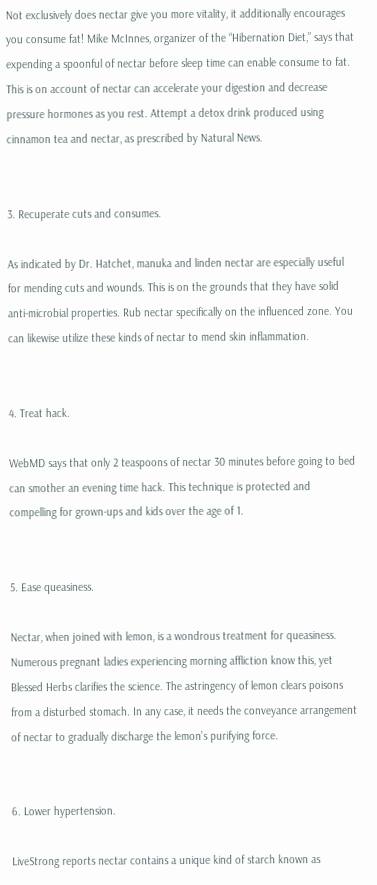Not exclusively does nectar give you more vitality, it additionally encourages you consume fat! Mike McInnes, organizer of the “Hibernation Diet,” says that expending a spoonful of nectar before sleep time can enable consume to fat. This is on account of nectar can accelerate your digestion and decrease pressure hormones as you rest. Attempt a detox drink produced using cinnamon tea and nectar, as prescribed by Natural News.


3. Recuperate cuts and consumes.

As indicated by Dr. Hatchet, manuka and linden nectar are especially useful for mending cuts and wounds. This is on the grounds that they have solid anti-microbial properties. Rub nectar specifically on the influenced zone. You can likewise utilize these kinds of nectar to mend skin inflammation.


4. Treat hack.

WebMD says that only 2 teaspoons of nectar 30 minutes before going to bed can smother an evening time hack. This technique is protected and compelling for grown-ups and kids over the age of 1.


5. Ease queasiness.

Nectar, when joined with lemon, is a wondrous treatment for queasiness. Numerous pregnant ladies experiencing morning affliction know this, yet Blessed Herbs clarifies the science. The astringency of lemon clears poisons from a disturbed stomach. In any case, it needs the conveyance arrangement of nectar to gradually discharge the lemon’s purifying force.


6. Lower hypertension.

LiveStrong reports nectar contains a unique kind of starch known as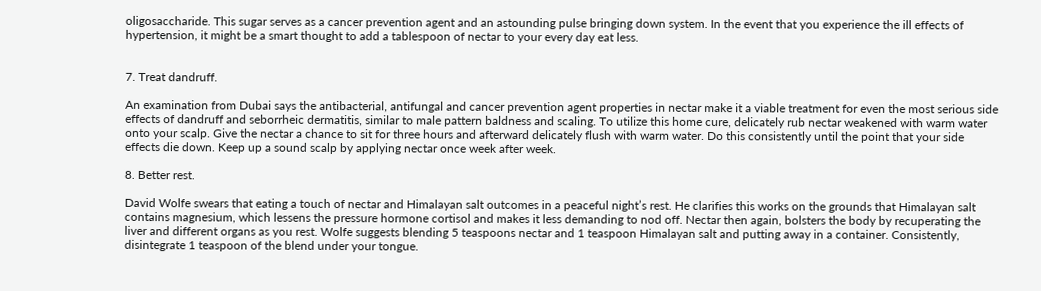oligosaccharide. This sugar serves as a cancer prevention agent and an astounding pulse bringing down system. In the event that you experience the ill effects of hypertension, it might be a smart thought to add a tablespoon of nectar to your every day eat less.


7. Treat dandruff.

An examination from Dubai says the antibacterial, antifungal and cancer prevention agent properties in nectar make it a viable treatment for even the most serious side effects of dandruff and seborrheic dermatitis, similar to male pattern baldness and scaling. To utilize this home cure, delicately rub nectar weakened with warm water onto your scalp. Give the nectar a chance to sit for three hours and afterward delicately flush with warm water. Do this consistently until the point that your side effects die down. Keep up a sound scalp by applying nectar once week after week.

8. Better rest.

David Wolfe swears that eating a touch of nectar and Himalayan salt outcomes in a peaceful night’s rest. He clarifies this works on the grounds that Himalayan salt contains magnesium, which lessens the pressure hormone cortisol and makes it less demanding to nod off. Nectar then again, bolsters the body by recuperating the liver and different organs as you rest. Wolfe suggests blending 5 teaspoons nectar and 1 teaspoon Himalayan salt and putting away in a container. Consistently, disintegrate 1 teaspoon of the blend under your tongue.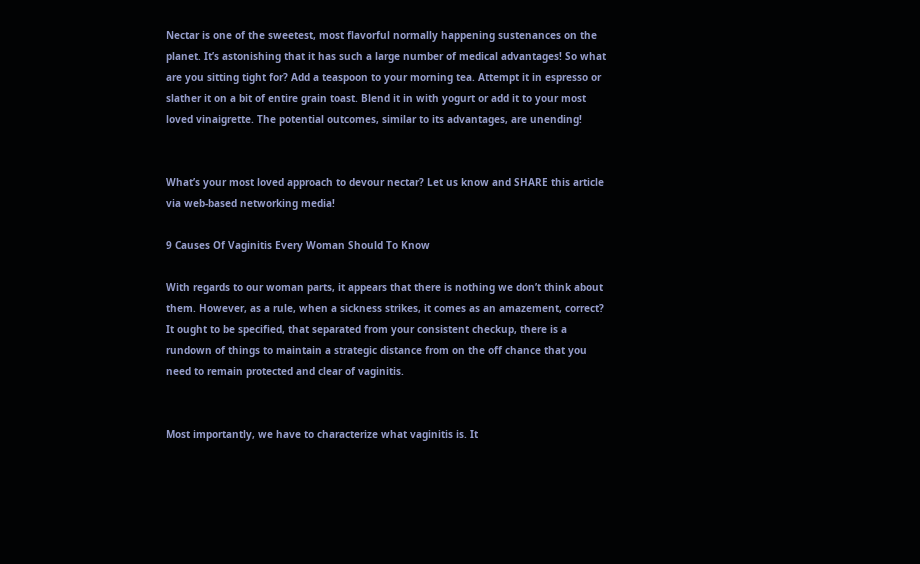Nectar is one of the sweetest, most flavorful normally happening sustenances on the planet. It’s astonishing that it has such a large number of medical advantages! So what are you sitting tight for? Add a teaspoon to your morning tea. Attempt it in espresso or slather it on a bit of entire grain toast. Blend it in with yogurt or add it to your most loved vinaigrette. The potential outcomes, similar to its advantages, are unending!


What’s your most loved approach to devour nectar? Let us know and SHARE this article via web-based networking media!

9 Causes Of Vaginitis Every Woman Should To Know

With regards to our woman parts, it appears that there is nothing we don’t think about them. However, as a rule, when a sickness strikes, it comes as an amazement, correct? It ought to be specified, that separated from your consistent checkup, there is a rundown of things to maintain a strategic distance from on the off chance that you need to remain protected and clear of vaginitis.


Most importantly, we have to characterize what vaginitis is. It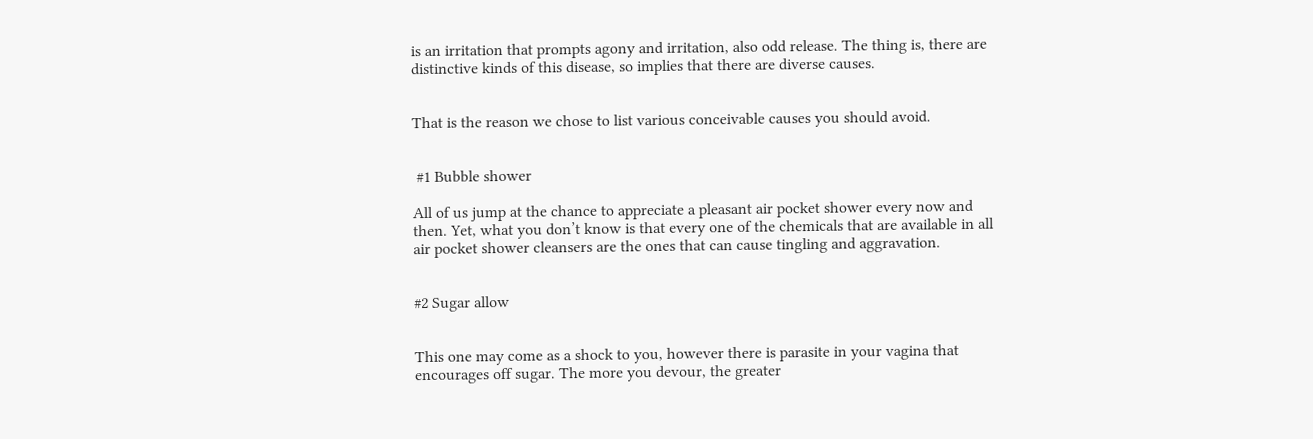is an irritation that prompts agony and irritation, also odd release. The thing is, there are distinctive kinds of this disease, so implies that there are diverse causes.


That is the reason we chose to list various conceivable causes you should avoid.


 #1 Bubble shower

All of us jump at the chance to appreciate a pleasant air pocket shower every now and then. Yet, what you don’t know is that every one of the chemicals that are available in all air pocket shower cleansers are the ones that can cause tingling and aggravation.


#2 Sugar allow


This one may come as a shock to you, however there is parasite in your vagina that encourages off sugar. The more you devour, the greater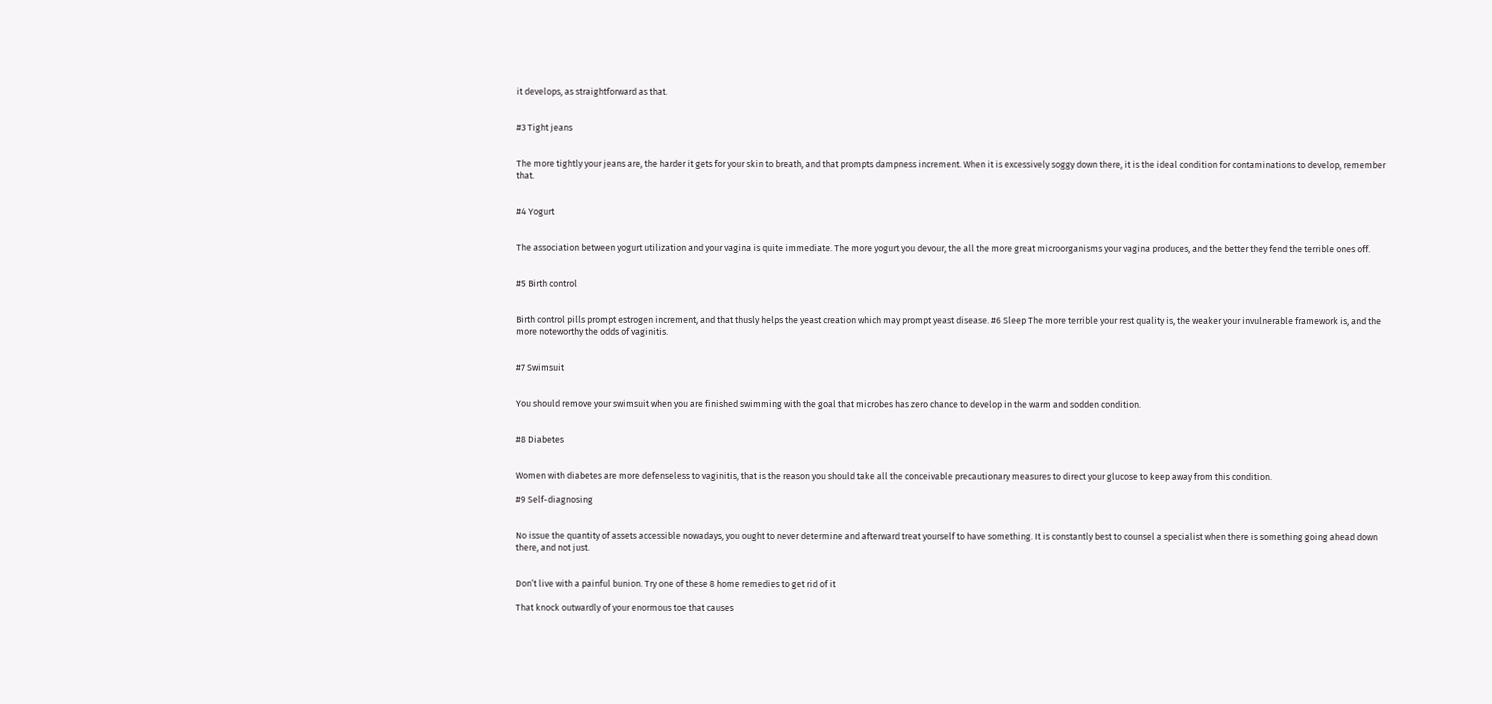it develops, as straightforward as that.


#3 Tight jeans


The more tightly your jeans are, the harder it gets for your skin to breath, and that prompts dampness increment. When it is excessively soggy down there, it is the ideal condition for contaminations to develop, remember that.


#4 Yogurt


The association between yogurt utilization and your vagina is quite immediate. The more yogurt you devour, the all the more great microorganisms your vagina produces, and the better they fend the terrible ones off.


#5 Birth control


Birth control pills prompt estrogen increment, and that thusly helps the yeast creation which may prompt yeast disease. #6 Sleep The more terrible your rest quality is, the weaker your invulnerable framework is, and the more noteworthy the odds of vaginitis.


#7 Swimsuit


You should remove your swimsuit when you are finished swimming with the goal that microbes has zero chance to develop in the warm and sodden condition.


#8 Diabetes


Women with diabetes are more defenseless to vaginitis, that is the reason you should take all the conceivable precautionary measures to direct your glucose to keep away from this condition.

#9 Self-diagnosing


No issue the quantity of assets accessible nowadays, you ought to never determine and afterward treat yourself to have something. It is constantly best to counsel a specialist when there is something going ahead down there, and not just.


Don’t live with a painful bunion. Try one of these 8 home remedies to get rid of it

That knock outwardly of your enormous toe that causes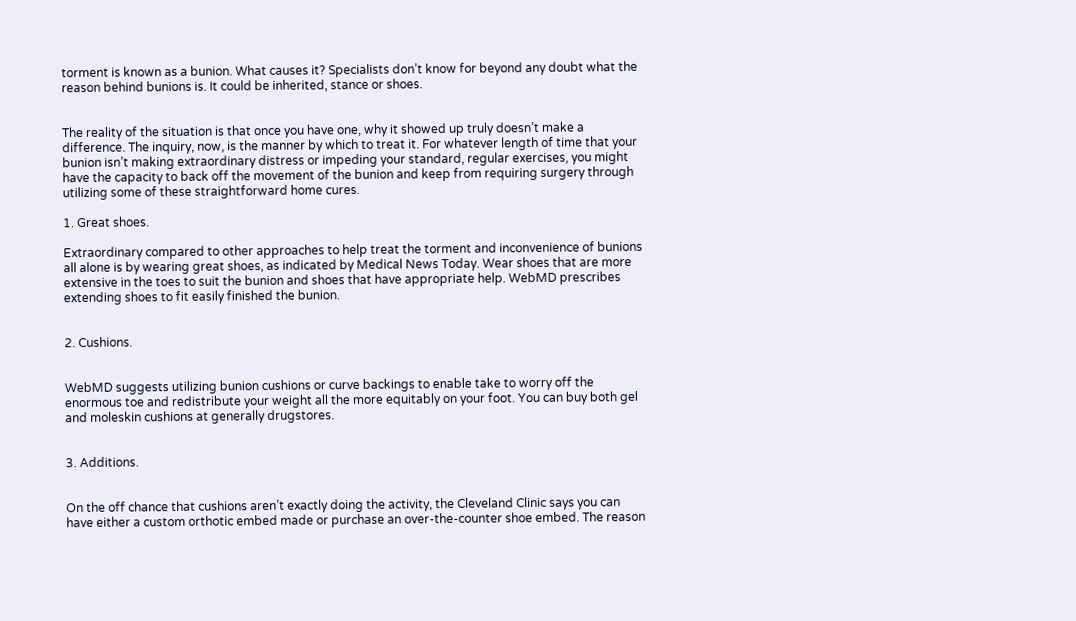torment is known as a bunion. What causes it? Specialists don’t know for beyond any doubt what the reason behind bunions is. It could be inherited, stance or shoes.


The reality of the situation is that once you have one, why it showed up truly doesn’t make a difference. The inquiry, now, is the manner by which to treat it. For whatever length of time that your bunion isn’t making extraordinary distress or impeding your standard, regular exercises, you might have the capacity to back off the movement of the bunion and keep from requiring surgery through utilizing some of these straightforward home cures.

1. Great shoes.

Extraordinary compared to other approaches to help treat the torment and inconvenience of bunions all alone is by wearing great shoes, as indicated by Medical News Today. Wear shoes that are more extensive in the toes to suit the bunion and shoes that have appropriate help. WebMD prescribes extending shoes to fit easily finished the bunion.


2. Cushions.


WebMD suggests utilizing bunion cushions or curve backings to enable take to worry off the enormous toe and redistribute your weight all the more equitably on your foot. You can buy both gel and moleskin cushions at generally drugstores.


3. Additions.


On the off chance that cushions aren’t exactly doing the activity, the Cleveland Clinic says you can have either a custom orthotic embed made or purchase an over-the-counter shoe embed. The reason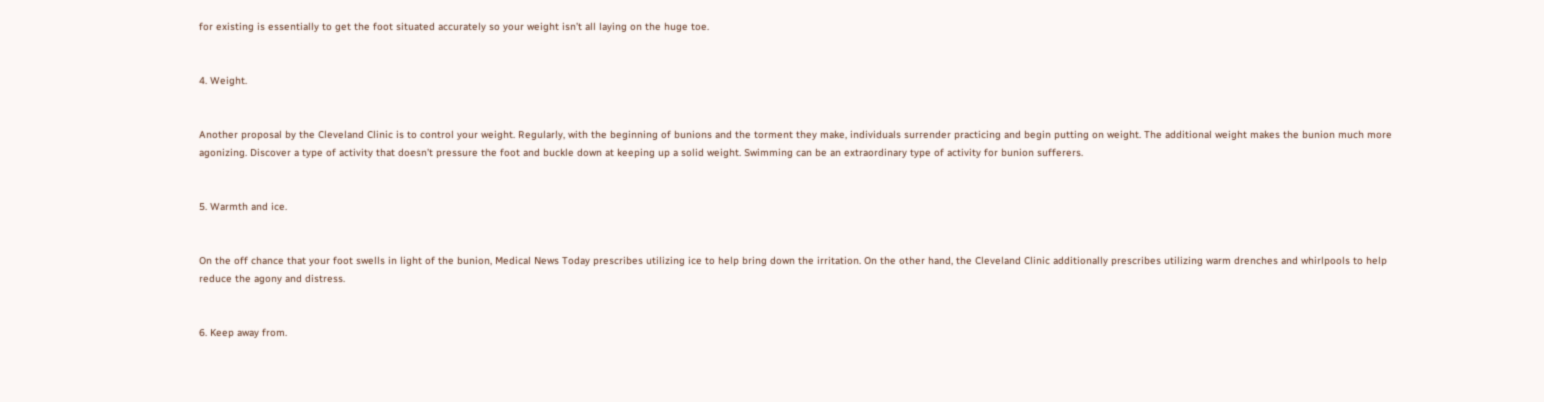for existing is essentially to get the foot situated accurately so your weight isn’t all laying on the huge toe.


4. Weight.


Another proposal by the Cleveland Clinic is to control your weight. Regularly, with the beginning of bunions and the torment they make, individuals surrender practicing and begin putting on weight. The additional weight makes the bunion much more agonizing. Discover a type of activity that doesn’t pressure the foot and buckle down at keeping up a solid weight. Swimming can be an extraordinary type of activity for bunion sufferers.


5. Warmth and ice.


On the off chance that your foot swells in light of the bunion, Medical News Today prescribes utilizing ice to help bring down the irritation. On the other hand, the Cleveland Clinic additionally prescribes utilizing warm drenches and whirlpools to help reduce the agony and distress.


6. Keep away from.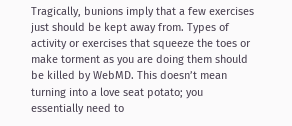Tragically, bunions imply that a few exercises just should be kept away from. Types of activity or exercises that squeeze the toes or make torment as you are doing them should be killed by WebMD. This doesn’t mean turning into a love seat potato; you essentially need to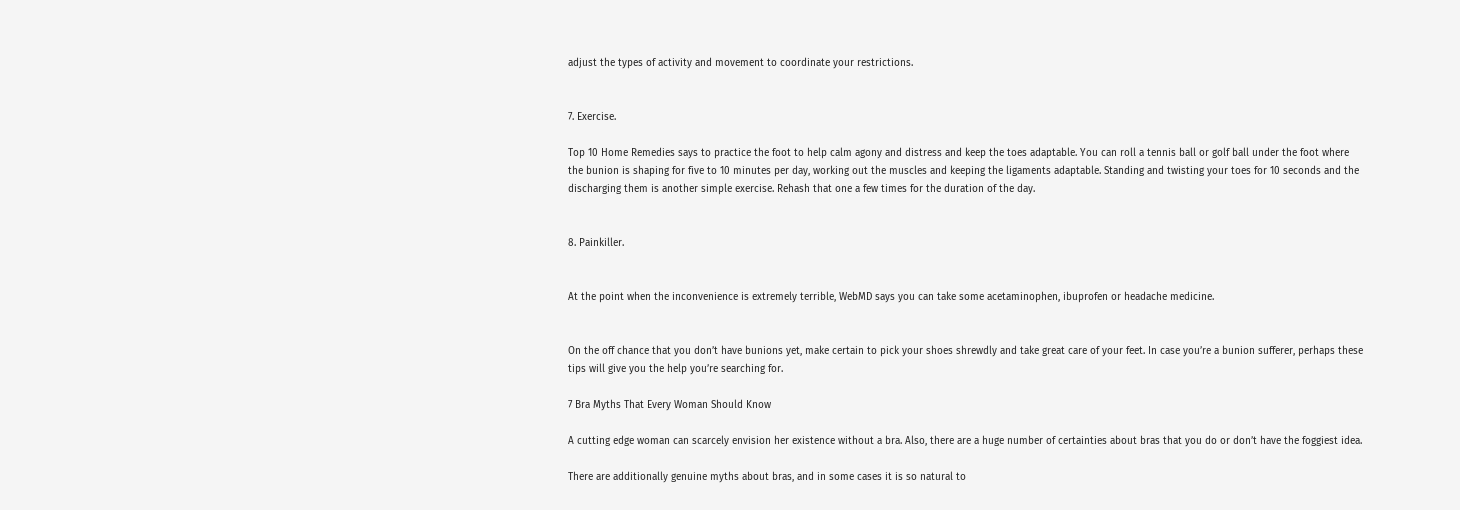adjust the types of activity and movement to coordinate your restrictions.


7. Exercise.

Top 10 Home Remedies says to practice the foot to help calm agony and distress and keep the toes adaptable. You can roll a tennis ball or golf ball under the foot where the bunion is shaping for five to 10 minutes per day, working out the muscles and keeping the ligaments adaptable. Standing and twisting your toes for 10 seconds and the discharging them is another simple exercise. Rehash that one a few times for the duration of the day.


8. Painkiller.


At the point when the inconvenience is extremely terrible, WebMD says you can take some acetaminophen, ibuprofen or headache medicine.


On the off chance that you don’t have bunions yet, make certain to pick your shoes shrewdly and take great care of your feet. In case you’re a bunion sufferer, perhaps these tips will give you the help you’re searching for.

7 Bra Myths That Every Woman Should Know

A cutting edge woman can scarcely envision her existence without a bra. Also, there are a huge number of certainties about bras that you do or don’t have the foggiest idea.

There are additionally genuine myths about bras, and in some cases it is so natural to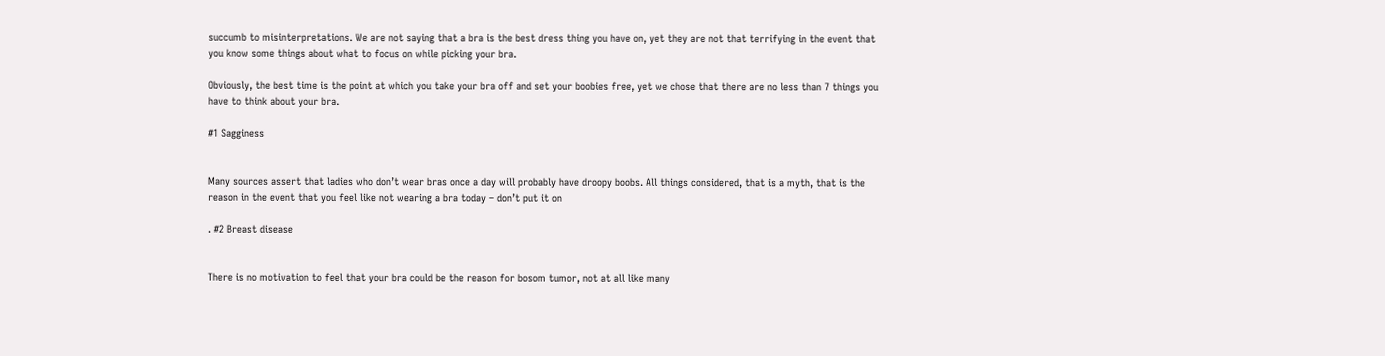succumb to misinterpretations. We are not saying that a bra is the best dress thing you have on, yet they are not that terrifying in the event that you know some things about what to focus on while picking your bra.

Obviously, the best time is the point at which you take your bra off and set your boobies free, yet we chose that there are no less than 7 things you have to think about your bra.

#1 Sagginess


Many sources assert that ladies who don’t wear bras once a day will probably have droopy boobs. All things considered, that is a myth, that is the reason in the event that you feel like not wearing a bra today – don’t put it on

. #2 Breast disease


There is no motivation to feel that your bra could be the reason for bosom tumor, not at all like many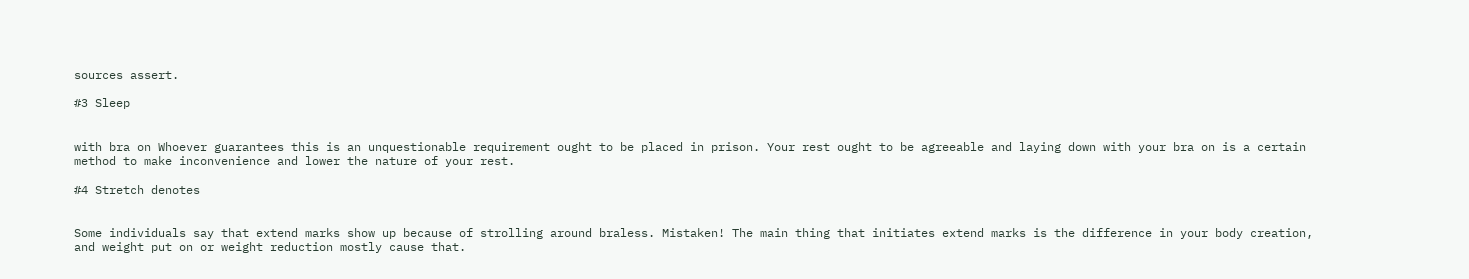sources assert.

#3 Sleep


with bra on Whoever guarantees this is an unquestionable requirement ought to be placed in prison. Your rest ought to be agreeable and laying down with your bra on is a certain method to make inconvenience and lower the nature of your rest.

#4 Stretch denotes


Some individuals say that extend marks show up because of strolling around braless. Mistaken! The main thing that initiates extend marks is the difference in your body creation, and weight put on or weight reduction mostly cause that.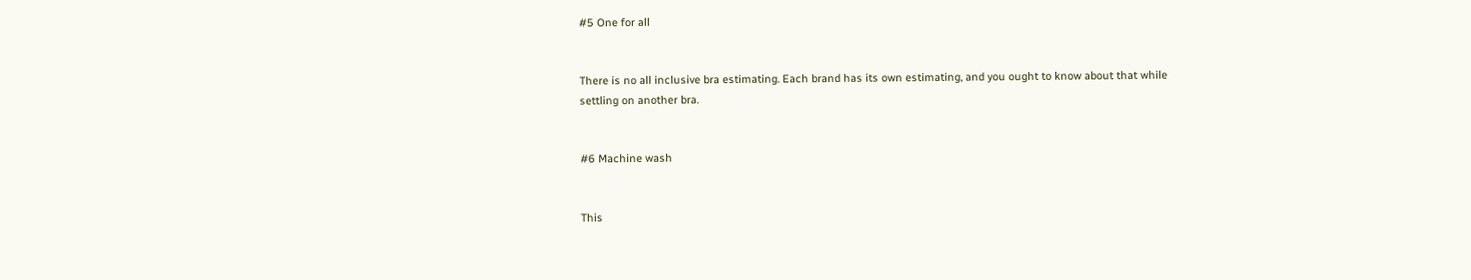#5 One for all


There is no all inclusive bra estimating. Each brand has its own estimating, and you ought to know about that while settling on another bra.


#6 Machine wash


This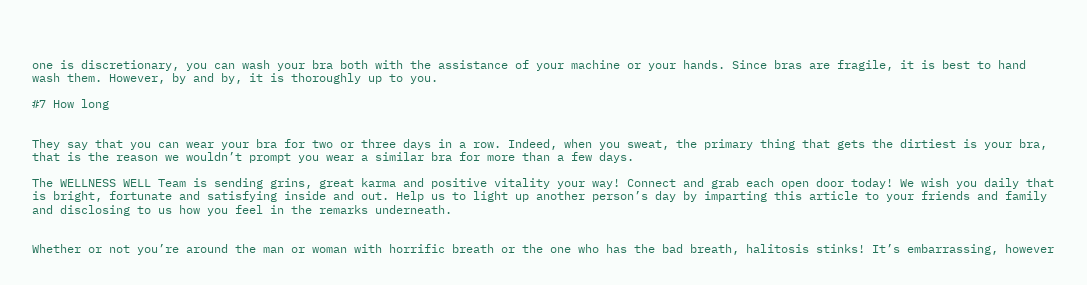one is discretionary, you can wash your bra both with the assistance of your machine or your hands. Since bras are fragile, it is best to hand wash them. However, by and by, it is thoroughly up to you.

#7 How long


They say that you can wear your bra for two or three days in a row. Indeed, when you sweat, the primary thing that gets the dirtiest is your bra, that is the reason we wouldn’t prompt you wear a similar bra for more than a few days.

The WELLNESS WELL Team is sending grins, great karma and positive vitality your way! Connect and grab each open door today! We wish you daily that is bright, fortunate and satisfying inside and out. Help us to light up another person’s day by imparting this article to your friends and family and disclosing to us how you feel in the remarks underneath.


Whether or not you’re around the man or woman with horrific breath or the one who has the bad breath, halitosis stinks! It’s embarrassing, however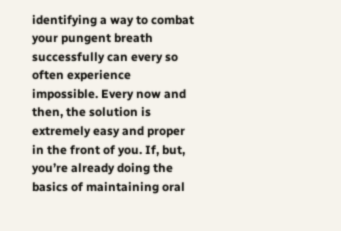identifying a way to combat your pungent breath successfully can every so often experience impossible. Every now and then, the solution is extremely easy and proper in the front of you. If, but, you’re already doing the basics of maintaining oral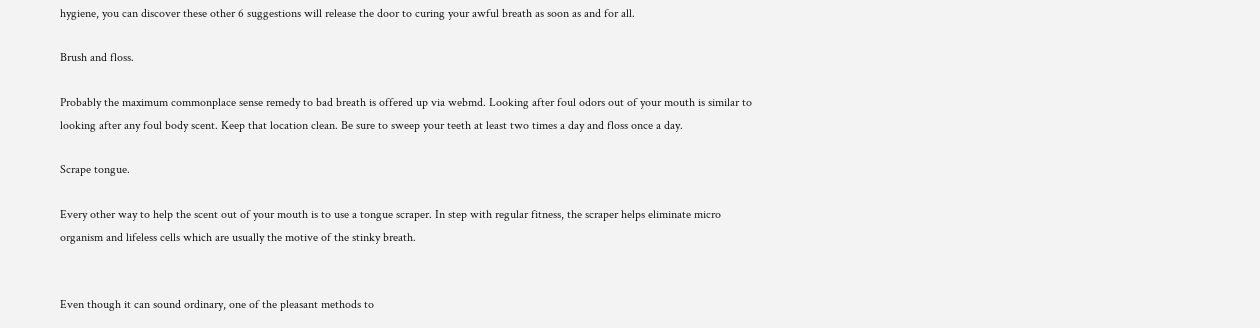hygiene, you can discover these other 6 suggestions will release the door to curing your awful breath as soon as and for all.

Brush and floss.

Probably the maximum commonplace sense remedy to bad breath is offered up via webmd. Looking after foul odors out of your mouth is similar to looking after any foul body scent. Keep that location clean. Be sure to sweep your teeth at least two times a day and floss once a day.

Scrape tongue.

Every other way to help the scent out of your mouth is to use a tongue scraper. In step with regular fitness, the scraper helps eliminate micro organism and lifeless cells which are usually the motive of the stinky breath.


Even though it can sound ordinary, one of the pleasant methods to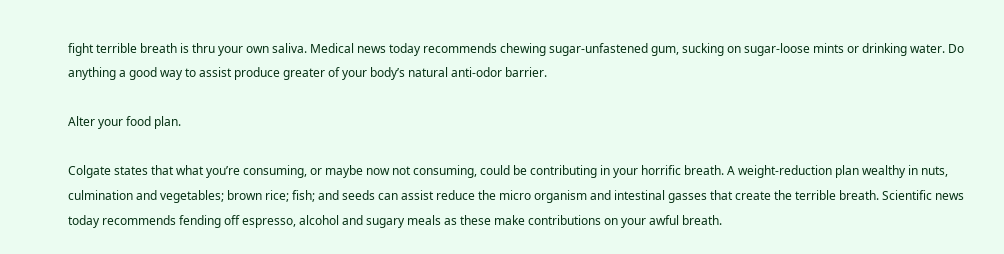fight terrible breath is thru your own saliva. Medical news today recommends chewing sugar-unfastened gum, sucking on sugar-loose mints or drinking water. Do anything a good way to assist produce greater of your body’s natural anti-odor barrier.

Alter your food plan.

Colgate states that what you’re consuming, or maybe now not consuming, could be contributing in your horrific breath. A weight-reduction plan wealthy in nuts, culmination and vegetables; brown rice; fish; and seeds can assist reduce the micro organism and intestinal gasses that create the terrible breath. Scientific news today recommends fending off espresso, alcohol and sugary meals as these make contributions on your awful breath.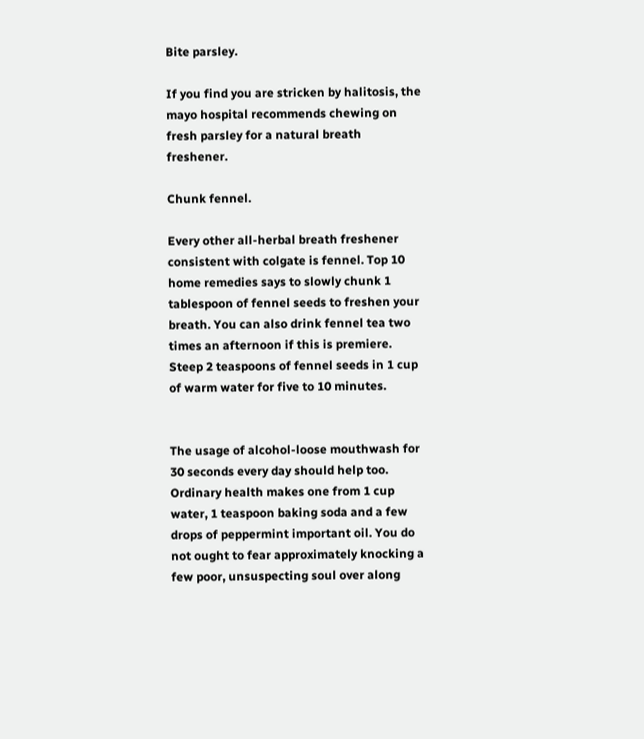Bite parsley.

If you find you are stricken by halitosis, the mayo hospital recommends chewing on fresh parsley for a natural breath freshener.

Chunk fennel.

Every other all-herbal breath freshener consistent with colgate is fennel. Top 10 home remedies says to slowly chunk 1 tablespoon of fennel seeds to freshen your breath. You can also drink fennel tea two times an afternoon if this is premiere. Steep 2 teaspoons of fennel seeds in 1 cup of warm water for five to 10 minutes.


The usage of alcohol-loose mouthwash for 30 seconds every day should help too. Ordinary health makes one from 1 cup water, 1 teaspoon baking soda and a few drops of peppermint important oil. You do not ought to fear approximately knocking a few poor, unsuspecting soul over along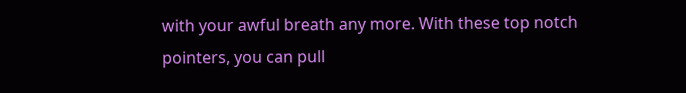with your awful breath any more. With these top notch pointers, you can pull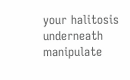your halitosis underneath manipulate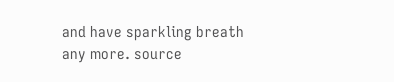and have sparkling breath any more. source